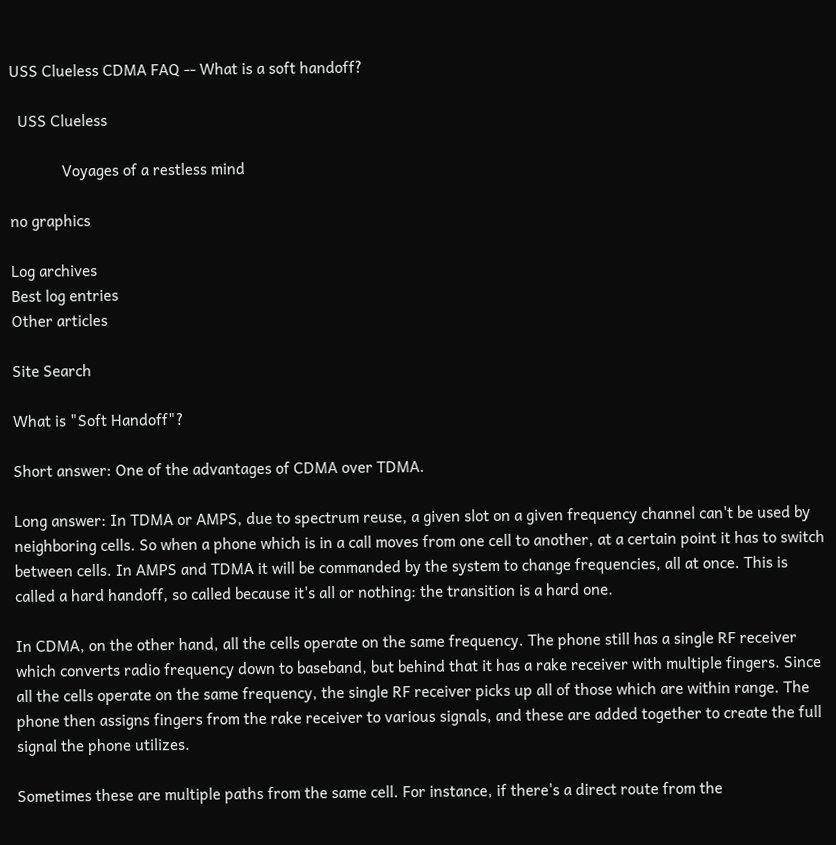USS Clueless CDMA FAQ -- What is a soft handoff?

  USS Clueless

             Voyages of a restless mind

no graphics

Log archives
Best log entries
Other articles

Site Search

What is "Soft Handoff"?

Short answer: One of the advantages of CDMA over TDMA.

Long answer: In TDMA or AMPS, due to spectrum reuse, a given slot on a given frequency channel can't be used by neighboring cells. So when a phone which is in a call moves from one cell to another, at a certain point it has to switch between cells. In AMPS and TDMA it will be commanded by the system to change frequencies, all at once. This is called a hard handoff, so called because it's all or nothing: the transition is a hard one.

In CDMA, on the other hand, all the cells operate on the same frequency. The phone still has a single RF receiver which converts radio frequency down to baseband, but behind that it has a rake receiver with multiple fingers. Since all the cells operate on the same frequency, the single RF receiver picks up all of those which are within range. The phone then assigns fingers from the rake receiver to various signals, and these are added together to create the full signal the phone utilizes.

Sometimes these are multiple paths from the same cell. For instance, if there's a direct route from the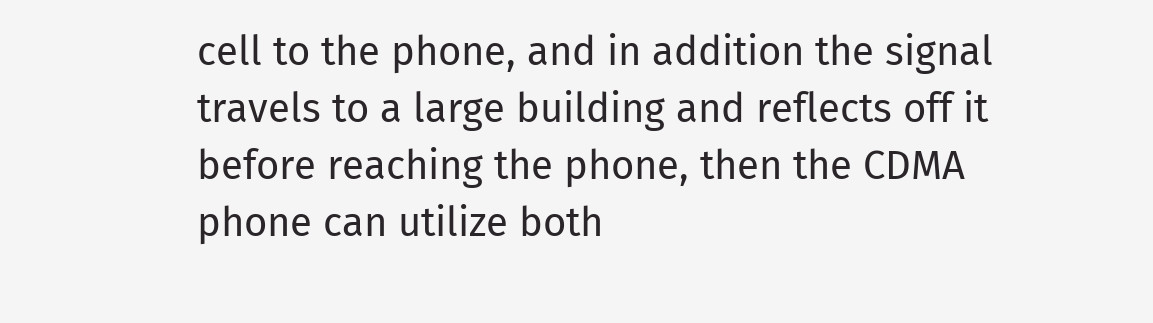cell to the phone, and in addition the signal travels to a large building and reflects off it before reaching the phone, then the CDMA phone can utilize both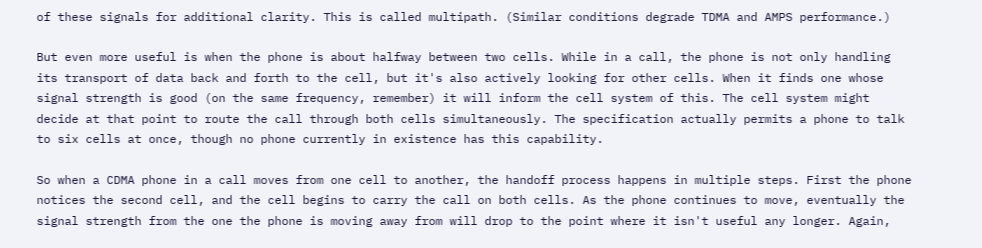of these signals for additional clarity. This is called multipath. (Similar conditions degrade TDMA and AMPS performance.)

But even more useful is when the phone is about halfway between two cells. While in a call, the phone is not only handling its transport of data back and forth to the cell, but it's also actively looking for other cells. When it finds one whose signal strength is good (on the same frequency, remember) it will inform the cell system of this. The cell system might decide at that point to route the call through both cells simultaneously. The specification actually permits a phone to talk to six cells at once, though no phone currently in existence has this capability.

So when a CDMA phone in a call moves from one cell to another, the handoff process happens in multiple steps. First the phone notices the second cell, and the cell begins to carry the call on both cells. As the phone continues to move, eventually the signal strength from the one the phone is moving away from will drop to the point where it isn't useful any longer. Again,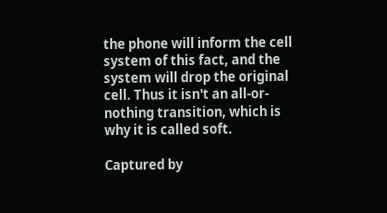the phone will inform the cell system of this fact, and the system will drop the original cell. Thus it isn't an all-or-nothing transition, which is why it is called soft.

Captured by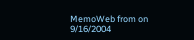MemoWeb from on 9/16/2004